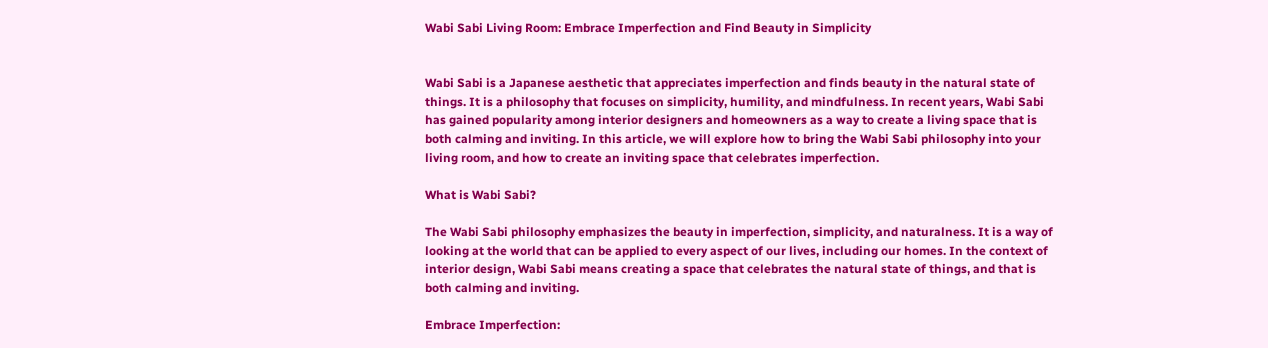Wabi Sabi Living Room: Embrace Imperfection and Find Beauty in Simplicity


Wabi Sabi is a Japanese aesthetic that appreciates imperfection and finds beauty in the natural state of things. It is a philosophy that focuses on simplicity, humility, and mindfulness. In recent years, Wabi Sabi has gained popularity among interior designers and homeowners as a way to create a living space that is both calming and inviting. In this article, we will explore how to bring the Wabi Sabi philosophy into your living room, and how to create an inviting space that celebrates imperfection.

What is Wabi Sabi?

The Wabi Sabi philosophy emphasizes the beauty in imperfection, simplicity, and naturalness. It is a way of looking at the world that can be applied to every aspect of our lives, including our homes. In the context of interior design, Wabi Sabi means creating a space that celebrates the natural state of things, and that is both calming and inviting.

Embrace Imperfection: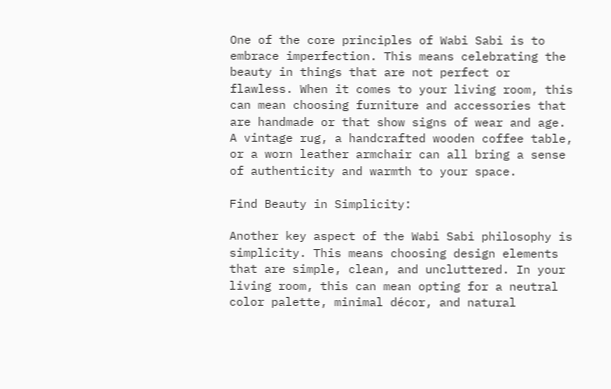One of the core principles of Wabi Sabi is to embrace imperfection. This means celebrating the beauty in things that are not perfect or flawless. When it comes to your living room, this can mean choosing furniture and accessories that are handmade or that show signs of wear and age. A vintage rug, a handcrafted wooden coffee table, or a worn leather armchair can all bring a sense of authenticity and warmth to your space.

Find Beauty in Simplicity:

Another key aspect of the Wabi Sabi philosophy is simplicity. This means choosing design elements that are simple, clean, and uncluttered. In your living room, this can mean opting for a neutral color palette, minimal décor, and natural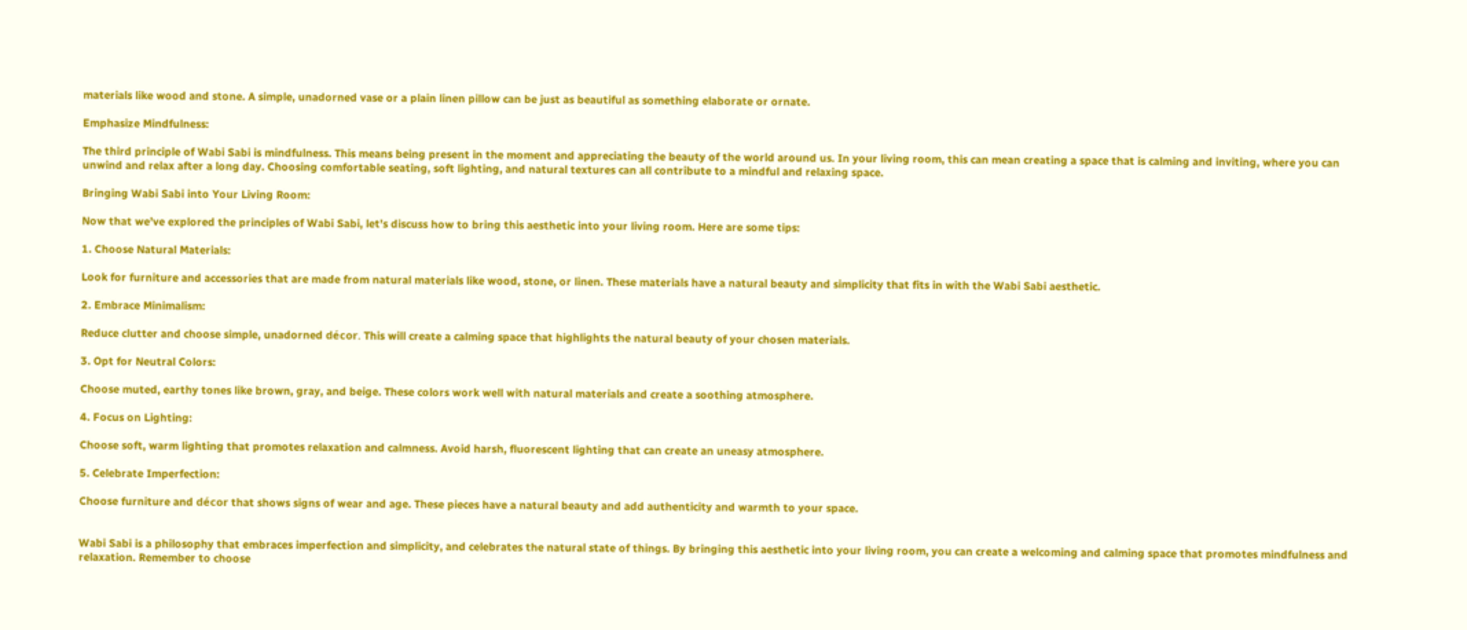materials like wood and stone. A simple, unadorned vase or a plain linen pillow can be just as beautiful as something elaborate or ornate.

Emphasize Mindfulness:

The third principle of Wabi Sabi is mindfulness. This means being present in the moment and appreciating the beauty of the world around us. In your living room, this can mean creating a space that is calming and inviting, where you can unwind and relax after a long day. Choosing comfortable seating, soft lighting, and natural textures can all contribute to a mindful and relaxing space.

Bringing Wabi Sabi into Your Living Room:

Now that we’ve explored the principles of Wabi Sabi, let’s discuss how to bring this aesthetic into your living room. Here are some tips:

1. Choose Natural Materials:

Look for furniture and accessories that are made from natural materials like wood, stone, or linen. These materials have a natural beauty and simplicity that fits in with the Wabi Sabi aesthetic.

2. Embrace Minimalism:

Reduce clutter and choose simple, unadorned décor. This will create a calming space that highlights the natural beauty of your chosen materials.

3. Opt for Neutral Colors:

Choose muted, earthy tones like brown, gray, and beige. These colors work well with natural materials and create a soothing atmosphere.

4. Focus on Lighting:

Choose soft, warm lighting that promotes relaxation and calmness. Avoid harsh, fluorescent lighting that can create an uneasy atmosphere.

5. Celebrate Imperfection:

Choose furniture and décor that shows signs of wear and age. These pieces have a natural beauty and add authenticity and warmth to your space.


Wabi Sabi is a philosophy that embraces imperfection and simplicity, and celebrates the natural state of things. By bringing this aesthetic into your living room, you can create a welcoming and calming space that promotes mindfulness and relaxation. Remember to choose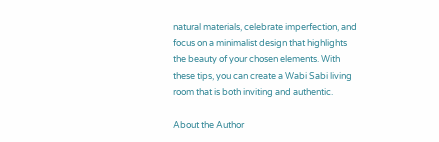natural materials, celebrate imperfection, and focus on a minimalist design that highlights the beauty of your chosen elements. With these tips, you can create a Wabi Sabi living room that is both inviting and authentic.

About the Author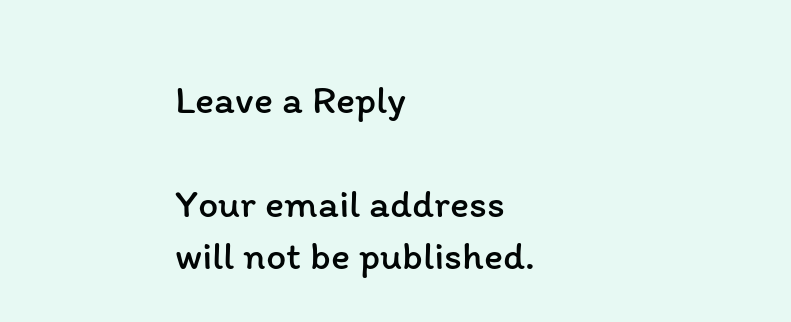Leave a Reply

Your email address will not be published.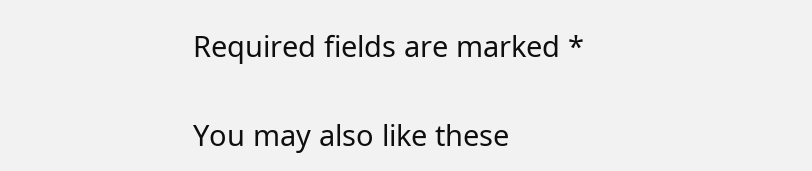Required fields are marked *

You may also like these